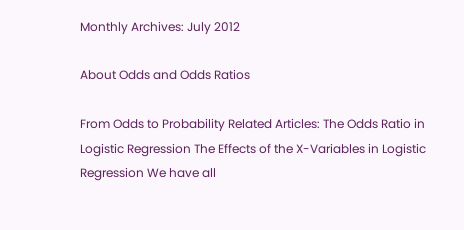Monthly Archives: July 2012

About Odds and Odds Ratios

From Odds to Probability Related Articles: The Odds Ratio in Logistic Regression The Effects of the X-Variables in Logistic Regression We have all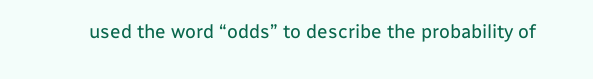used the word “odds” to describe the probability of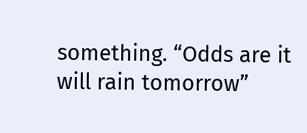something. “Odds are it will rain tomorrow”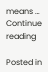means … Continue reading

Posted in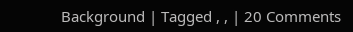Background | Tagged , , | 20 Comments